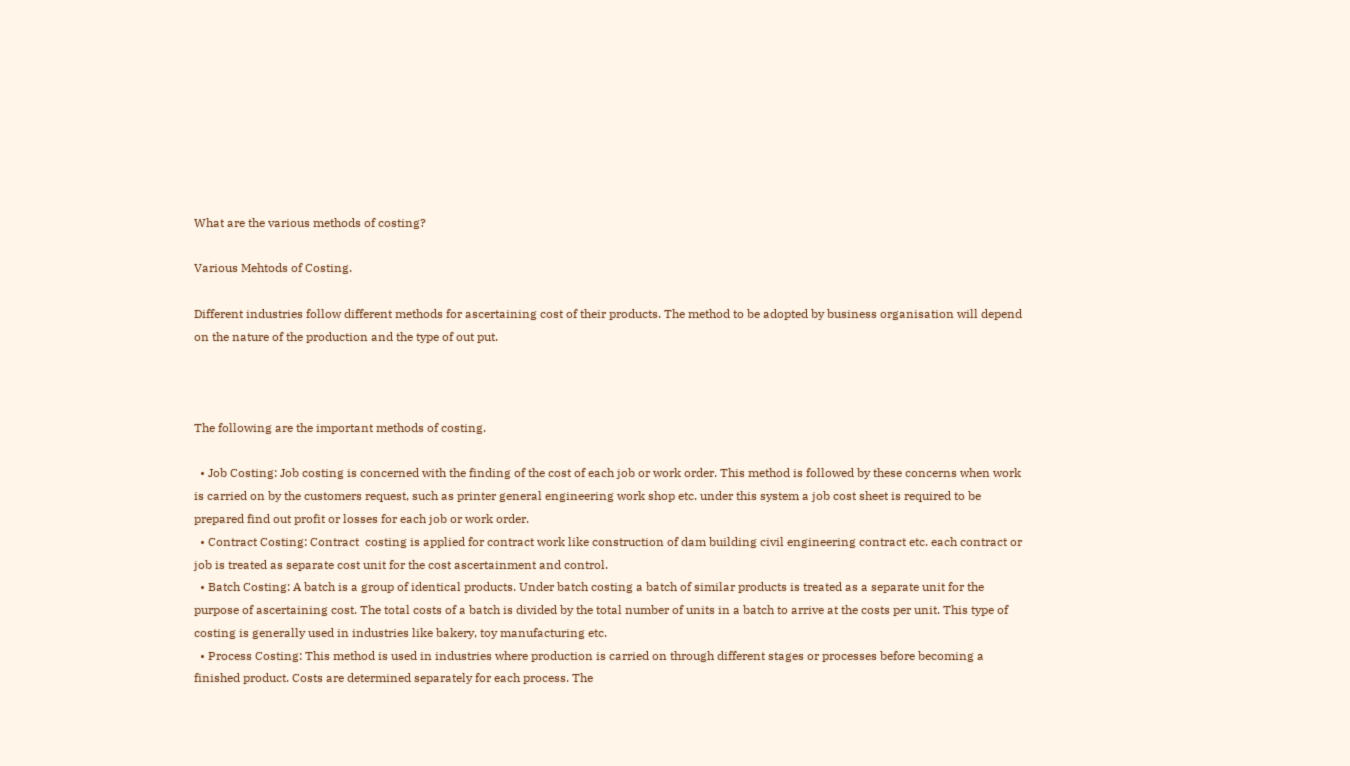What are the various methods of costing?

Various Mehtods of Costing.

Different industries follow different methods for ascertaining cost of their products. The method to be adopted by business organisation will depend on the nature of the production and the type of out put.



The following are the important methods of costing.

  • Job Costing: Job costing is concerned with the finding of the cost of each job or work order. This method is followed by these concerns when work is carried on by the customers request, such as printer general engineering work shop etc. under this system a job cost sheet is required to be prepared find out profit or losses for each job or work order.
  • Contract Costing: Contract  costing is applied for contract work like construction of dam building civil engineering contract etc. each contract or job is treated as separate cost unit for the cost ascertainment and control.
  • Batch Costing: A batch is a group of identical products. Under batch costing a batch of similar products is treated as a separate unit for the purpose of ascertaining cost. The total costs of a batch is divided by the total number of units in a batch to arrive at the costs per unit. This type of costing is generally used in industries like bakery, toy manufacturing etc.
  • Process Costing: This method is used in industries where production is carried on through different stages or processes before becoming a finished product. Costs are determined separately for each process. The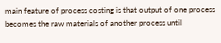main feature of process costing is that output of one process becomes the raw materials of another process until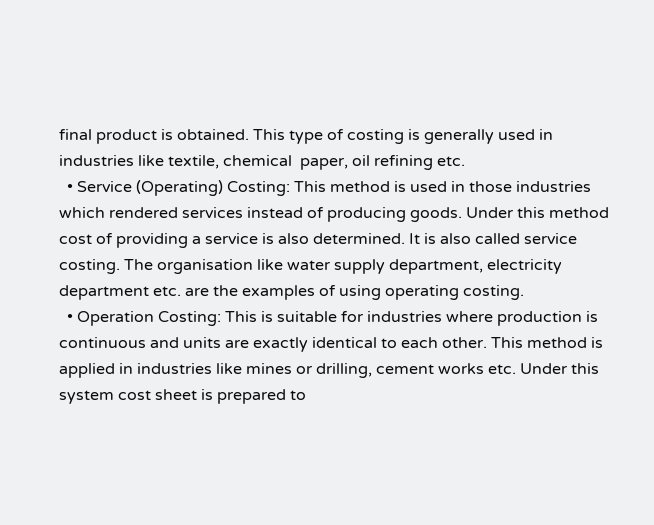final product is obtained. This type of costing is generally used in industries like textile, chemical  paper, oil refining etc.
  • Service (Operating) Costing: This method is used in those industries which rendered services instead of producing goods. Under this method cost of providing a service is also determined. It is also called service costing. The organisation like water supply department, electricity department etc. are the examples of using operating costing.
  • Operation Costing: This is suitable for industries where production is continuous and units are exactly identical to each other. This method is applied in industries like mines or drilling, cement works etc. Under this system cost sheet is prepared to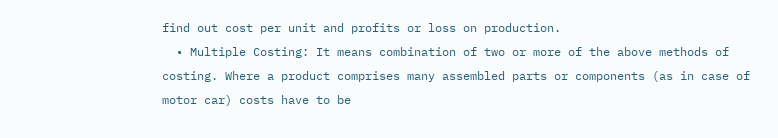find out cost per unit and profits or loss on production.
  • Multiple Costing: It means combination of two or more of the above methods of costing. Where a product comprises many assembled parts or components (as in case of motor car) costs have to be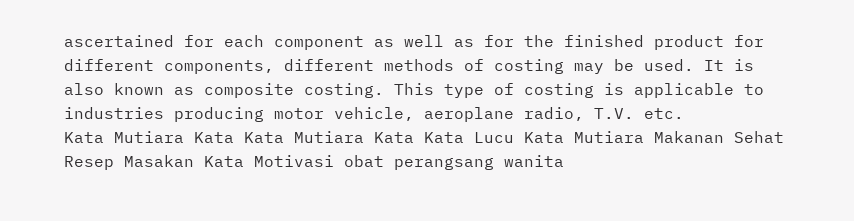ascertained for each component as well as for the finished product for different components, different methods of costing may be used. It is also known as composite costing. This type of costing is applicable to industries producing motor vehicle, aeroplane radio, T.V. etc.
Kata Mutiara Kata Kata Mutiara Kata Kata Lucu Kata Mutiara Makanan Sehat Resep Masakan Kata Motivasi obat perangsang wanita